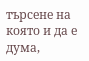търсене на която и да е дума,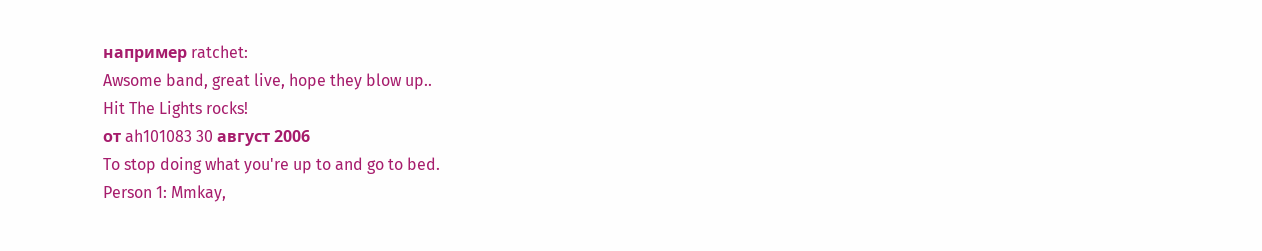например ratchet:
Awsome band, great live, hope they blow up..
Hit The Lights rocks!
от ah101083 30 август 2006
To stop doing what you're up to and go to bed.
Person 1: Mmkay,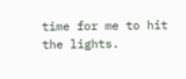time for me to hit the lights.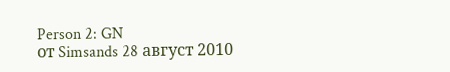Person 2: GN
от Simsands 28 август 2010